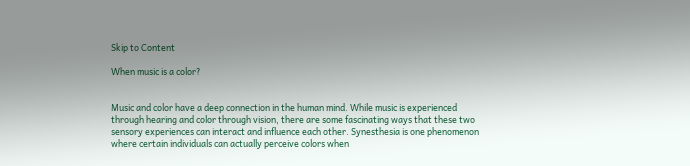Skip to Content

When music is a color?


Music and color have a deep connection in the human mind. While music is experienced through hearing and color through vision, there are some fascinating ways that these two sensory experiences can interact and influence each other. Synesthesia is one phenomenon where certain individuals can actually perceive colors when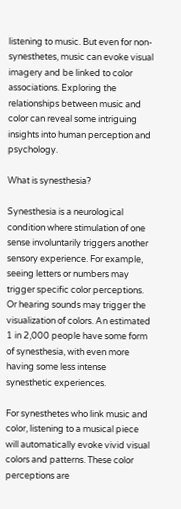listening to music. But even for non-synesthetes, music can evoke visual imagery and be linked to color associations. Exploring the relationships between music and color can reveal some intriguing insights into human perception and psychology.

What is synesthesia?

Synesthesia is a neurological condition where stimulation of one sense involuntarily triggers another sensory experience. For example, seeing letters or numbers may trigger specific color perceptions. Or hearing sounds may trigger the visualization of colors. An estimated 1 in 2,000 people have some form of synesthesia, with even more having some less intense synesthetic experiences.

For synesthetes who link music and color, listening to a musical piece will automatically evoke vivid visual colors and patterns. These color perceptions are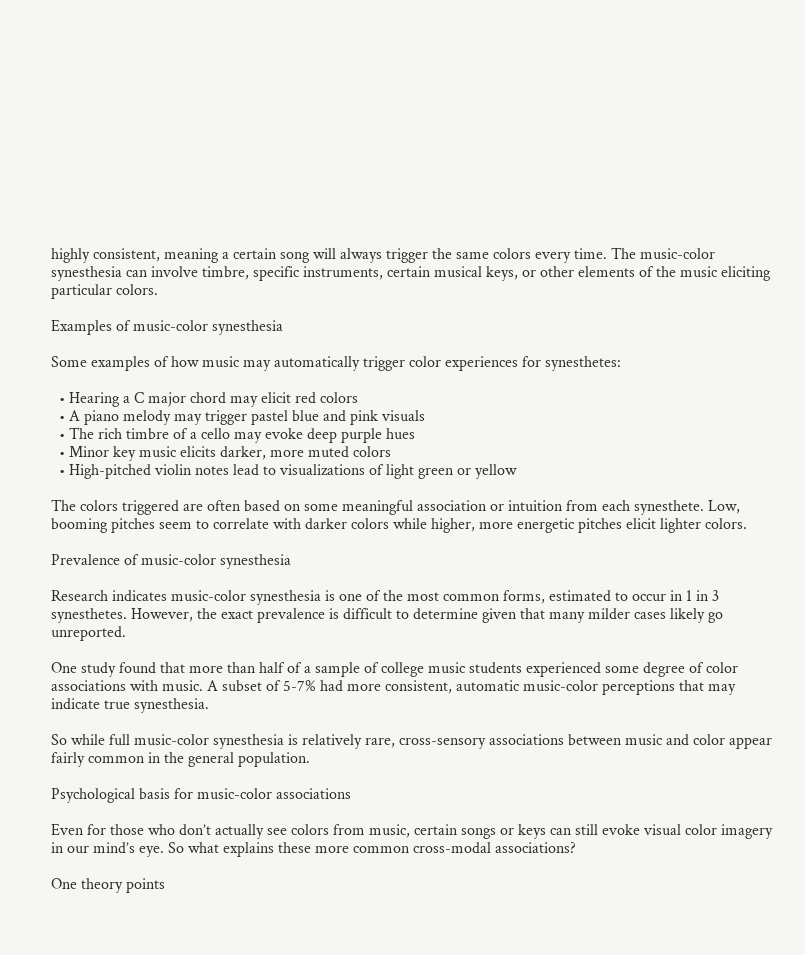highly consistent, meaning a certain song will always trigger the same colors every time. The music-color synesthesia can involve timbre, specific instruments, certain musical keys, or other elements of the music eliciting particular colors.

Examples of music-color synesthesia

Some examples of how music may automatically trigger color experiences for synesthetes:

  • Hearing a C major chord may elicit red colors
  • A piano melody may trigger pastel blue and pink visuals
  • The rich timbre of a cello may evoke deep purple hues
  • Minor key music elicits darker, more muted colors
  • High-pitched violin notes lead to visualizations of light green or yellow

The colors triggered are often based on some meaningful association or intuition from each synesthete. Low, booming pitches seem to correlate with darker colors while higher, more energetic pitches elicit lighter colors.

Prevalence of music-color synesthesia

Research indicates music-color synesthesia is one of the most common forms, estimated to occur in 1 in 3 synesthetes. However, the exact prevalence is difficult to determine given that many milder cases likely go unreported.

One study found that more than half of a sample of college music students experienced some degree of color associations with music. A subset of 5-7% had more consistent, automatic music-color perceptions that may indicate true synesthesia.

So while full music-color synesthesia is relatively rare, cross-sensory associations between music and color appear fairly common in the general population.

Psychological basis for music-color associations

Even for those who don’t actually see colors from music, certain songs or keys can still evoke visual color imagery in our mind’s eye. So what explains these more common cross-modal associations?

One theory points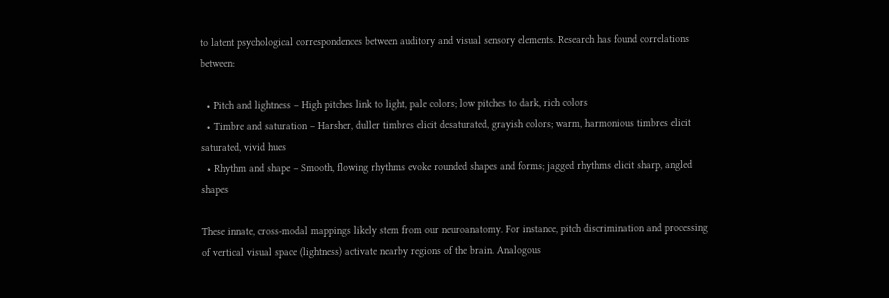to latent psychological correspondences between auditory and visual sensory elements. Research has found correlations between:

  • Pitch and lightness – High pitches link to light, pale colors; low pitches to dark, rich colors
  • Timbre and saturation – Harsher, duller timbres elicit desaturated, grayish colors; warm, harmonious timbres elicit saturated, vivid hues
  • Rhythm and shape – Smooth, flowing rhythms evoke rounded shapes and forms; jagged rhythms elicit sharp, angled shapes

These innate, cross-modal mappings likely stem from our neuroanatomy. For instance, pitch discrimination and processing of vertical visual space (lightness) activate nearby regions of the brain. Analogous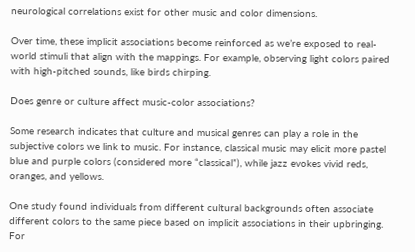neurological correlations exist for other music and color dimensions.

Over time, these implicit associations become reinforced as we’re exposed to real-world stimuli that align with the mappings. For example, observing light colors paired with high-pitched sounds, like birds chirping.

Does genre or culture affect music-color associations?

Some research indicates that culture and musical genres can play a role in the subjective colors we link to music. For instance, classical music may elicit more pastel blue and purple colors (considered more “classical”), while jazz evokes vivid reds, oranges, and yellows.

One study found individuals from different cultural backgrounds often associate different colors to the same piece based on implicit associations in their upbringing. For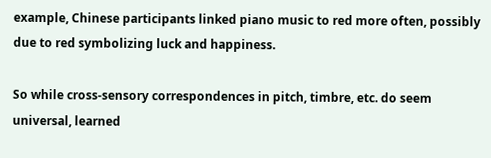example, Chinese participants linked piano music to red more often, possibly due to red symbolizing luck and happiness.

So while cross-sensory correspondences in pitch, timbre, etc. do seem universal, learned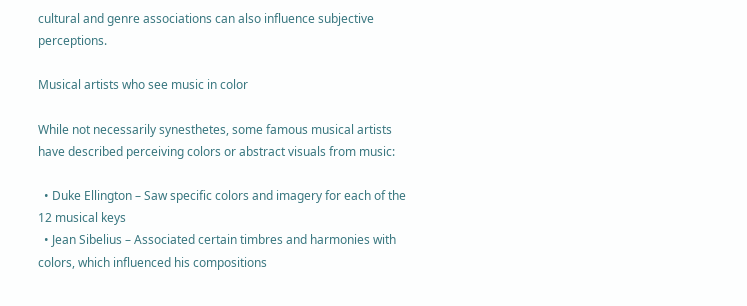cultural and genre associations can also influence subjective perceptions.

Musical artists who see music in color

While not necessarily synesthetes, some famous musical artists have described perceiving colors or abstract visuals from music:

  • Duke Ellington – Saw specific colors and imagery for each of the 12 musical keys
  • Jean Sibelius – Associated certain timbres and harmonies with colors, which influenced his compositions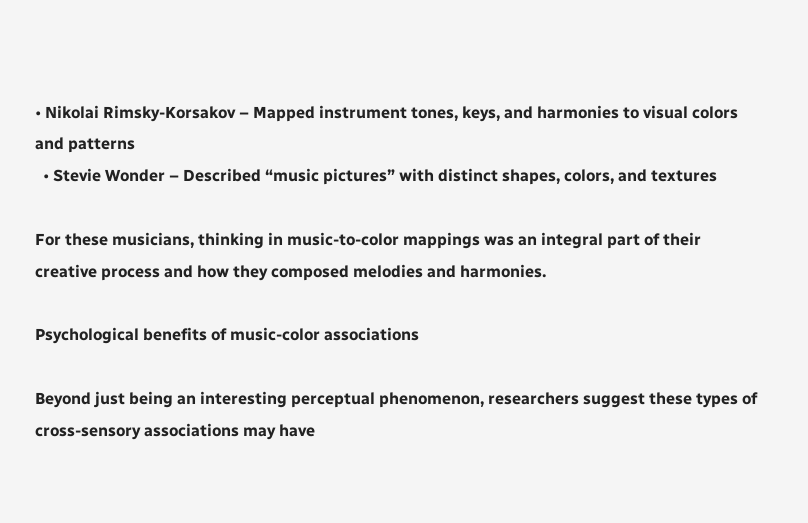• Nikolai Rimsky-Korsakov – Mapped instrument tones, keys, and harmonies to visual colors and patterns
  • Stevie Wonder – Described “music pictures” with distinct shapes, colors, and textures

For these musicians, thinking in music-to-color mappings was an integral part of their creative process and how they composed melodies and harmonies.

Psychological benefits of music-color associations

Beyond just being an interesting perceptual phenomenon, researchers suggest these types of cross-sensory associations may have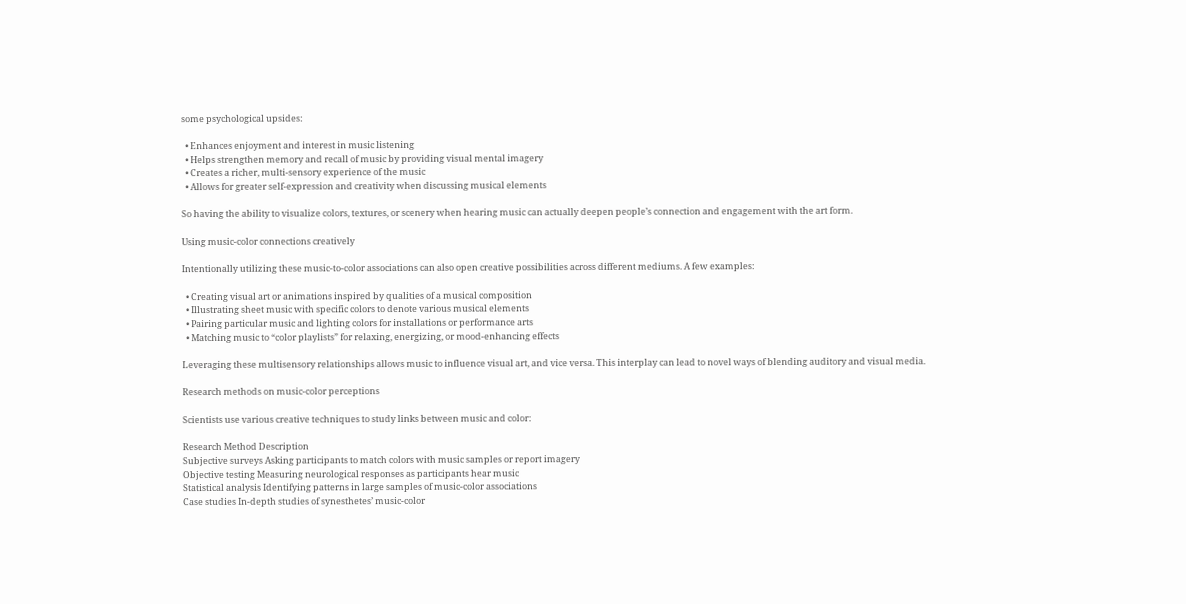some psychological upsides:

  • Enhances enjoyment and interest in music listening
  • Helps strengthen memory and recall of music by providing visual mental imagery
  • Creates a richer, multi-sensory experience of the music
  • Allows for greater self-expression and creativity when discussing musical elements

So having the ability to visualize colors, textures, or scenery when hearing music can actually deepen people’s connection and engagement with the art form.

Using music-color connections creatively

Intentionally utilizing these music-to-color associations can also open creative possibilities across different mediums. A few examples:

  • Creating visual art or animations inspired by qualities of a musical composition
  • Illustrating sheet music with specific colors to denote various musical elements
  • Pairing particular music and lighting colors for installations or performance arts
  • Matching music to “color playlists” for relaxing, energizing, or mood-enhancing effects

Leveraging these multisensory relationships allows music to influence visual art, and vice versa. This interplay can lead to novel ways of blending auditory and visual media.

Research methods on music-color perceptions

Scientists use various creative techniques to study links between music and color:

Research Method Description
Subjective surveys Asking participants to match colors with music samples or report imagery
Objective testing Measuring neurological responses as participants hear music
Statistical analysis Identifying patterns in large samples of music-color associations
Case studies In-depth studies of synesthetes’ music-color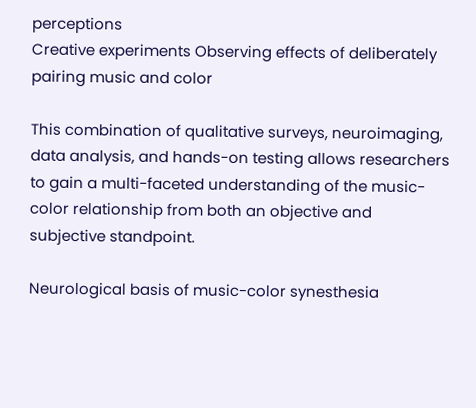perceptions
Creative experiments Observing effects of deliberately pairing music and color

This combination of qualitative surveys, neuroimaging, data analysis, and hands-on testing allows researchers to gain a multi-faceted understanding of the music-color relationship from both an objective and subjective standpoint.

Neurological basis of music-color synesthesia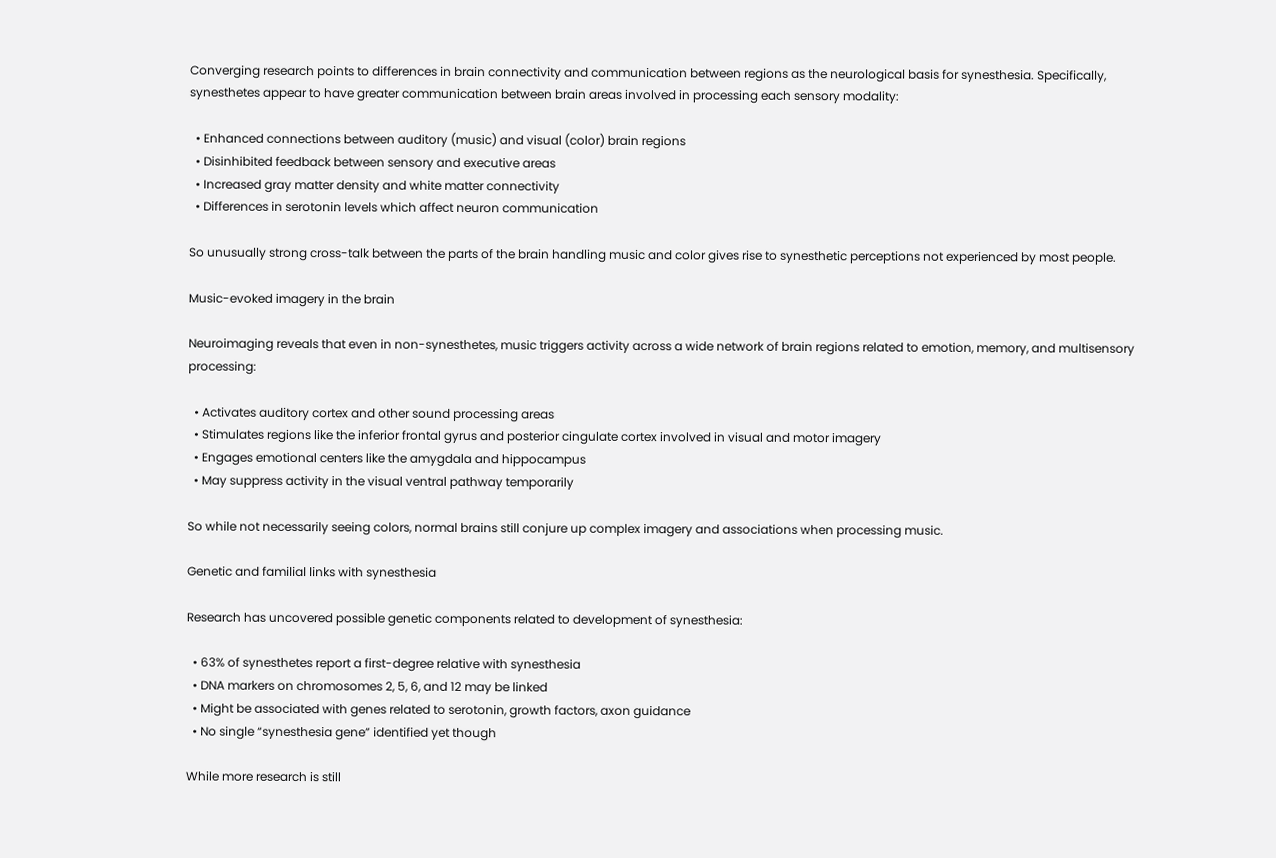Converging research points to differences in brain connectivity and communication between regions as the neurological basis for synesthesia. Specifically, synesthetes appear to have greater communication between brain areas involved in processing each sensory modality:

  • Enhanced connections between auditory (music) and visual (color) brain regions
  • Disinhibited feedback between sensory and executive areas
  • Increased gray matter density and white matter connectivity
  • Differences in serotonin levels which affect neuron communication

So unusually strong cross-talk between the parts of the brain handling music and color gives rise to synesthetic perceptions not experienced by most people.

Music-evoked imagery in the brain

Neuroimaging reveals that even in non-synesthetes, music triggers activity across a wide network of brain regions related to emotion, memory, and multisensory processing:

  • Activates auditory cortex and other sound processing areas
  • Stimulates regions like the inferior frontal gyrus and posterior cingulate cortex involved in visual and motor imagery
  • Engages emotional centers like the amygdala and hippocampus
  • May suppress activity in the visual ventral pathway temporarily

So while not necessarily seeing colors, normal brains still conjure up complex imagery and associations when processing music.

Genetic and familial links with synesthesia

Research has uncovered possible genetic components related to development of synesthesia:

  • 63% of synesthetes report a first-degree relative with synesthesia
  • DNA markers on chromosomes 2, 5, 6, and 12 may be linked
  • Might be associated with genes related to serotonin, growth factors, axon guidance
  • No single “synesthesia gene” identified yet though

While more research is still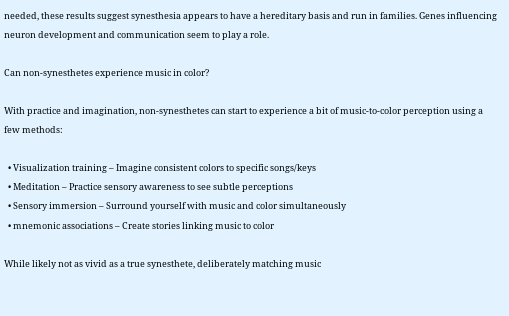needed, these results suggest synesthesia appears to have a hereditary basis and run in families. Genes influencing neuron development and communication seem to play a role.

Can non-synesthetes experience music in color?

With practice and imagination, non-synesthetes can start to experience a bit of music-to-color perception using a few methods:

  • Visualization training – Imagine consistent colors to specific songs/keys
  • Meditation – Practice sensory awareness to see subtle perceptions
  • Sensory immersion – Surround yourself with music and color simultaneously
  • mnemonic associations – Create stories linking music to color

While likely not as vivid as a true synesthete, deliberately matching music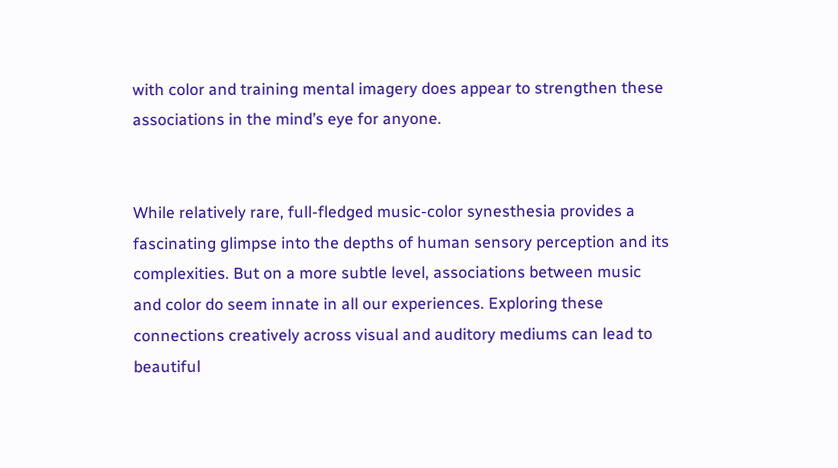with color and training mental imagery does appear to strengthen these associations in the mind’s eye for anyone.


While relatively rare, full-fledged music-color synesthesia provides a fascinating glimpse into the depths of human sensory perception and its complexities. But on a more subtle level, associations between music and color do seem innate in all our experiences. Exploring these connections creatively across visual and auditory mediums can lead to beautiful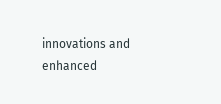innovations and enhanced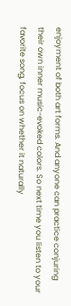enjoyment of both art forms. And anyone can practice conjuring their own inner music-evoked colors. So next time you listen to your favorite song, focus on whether it naturally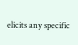elicits any specific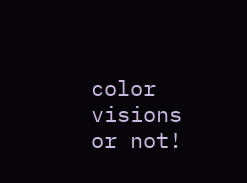color visions or not!